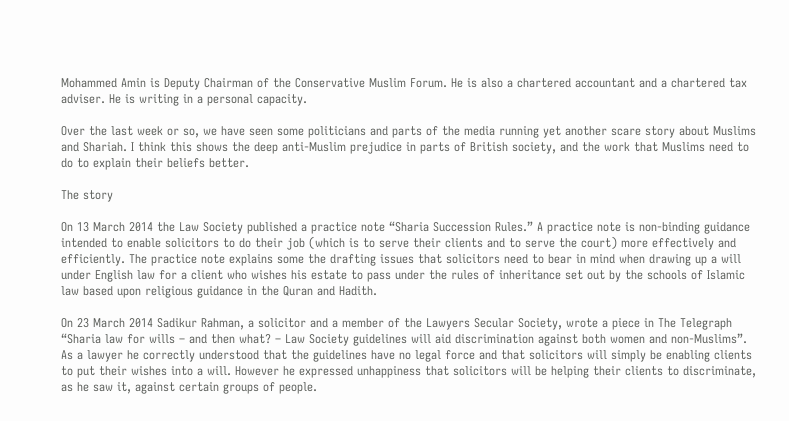Mohammed Amin is Deputy Chairman of the Conservative Muslim Forum. He is also a chartered accountant and a chartered tax adviser. He is writing in a personal capacity.

Over the last week or so, we have seen some politicians and parts of the media running yet another scare story about Muslims and Shariah. I think this shows the deep anti-Muslim prejudice in parts of British society, and the work that Muslims need to do to explain their beliefs better.

The story

On 13 March 2014 the Law Society published a practice note “Sharia Succession Rules.” A practice note is non-binding guidance intended to enable solicitors to do their job (which is to serve their clients and to serve the court) more effectively and efficiently. The practice note explains some the drafting issues that solicitors need to bear in mind when drawing up a will under English law for a client who wishes his estate to pass under the rules of inheritance set out by the schools of Islamic law based upon religious guidance in the Quran and Hadith.

On 23 March 2014 Sadikur Rahman, a solicitor and a member of the Lawyers Secular Society, wrote a piece in The Telegraph “Sharia law for wills – and then what? – Law Society guidelines will aid discrimination against both women and non-Muslims”. As a lawyer he correctly understood that the guidelines have no legal force and that solicitors will simply be enabling clients to put their wishes into a will. However he expressed unhappiness that solicitors will be helping their clients to discriminate, as he saw it, against certain groups of people.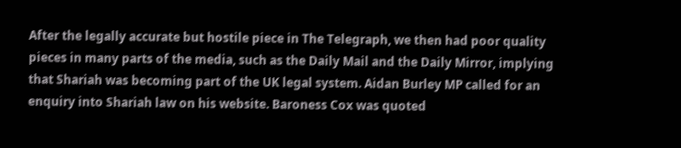After the legally accurate but hostile piece in The Telegraph, we then had poor quality pieces in many parts of the media, such as the Daily Mail and the Daily Mirror, implying that Shariah was becoming part of the UK legal system. Aidan Burley MP called for an enquiry into Shariah law on his website. Baroness Cox was quoted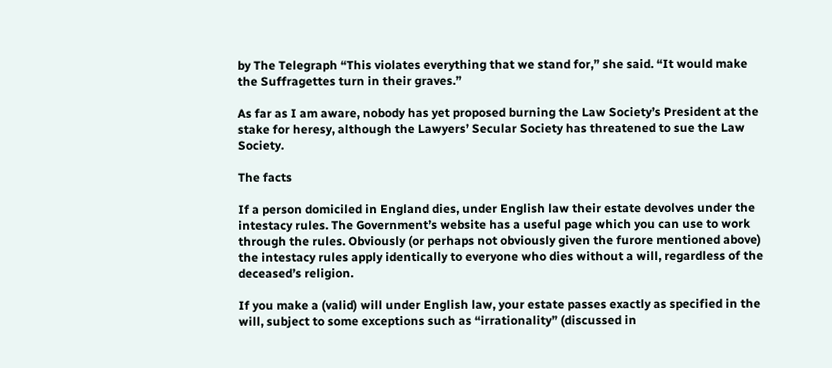by The Telegraph “This violates everything that we stand for,” she said. “It would make the Suffragettes turn in their graves.”

As far as I am aware, nobody has yet proposed burning the Law Society’s President at the stake for heresy, although the Lawyers’ Secular Society has threatened to sue the Law Society.

The facts

If a person domiciled in England dies, under English law their estate devolves under the intestacy rules. The Government’s website has a useful page which you can use to work through the rules. Obviously (or perhaps not obviously given the furore mentioned above) the intestacy rules apply identically to everyone who dies without a will, regardless of the deceased’s religion.

If you make a (valid) will under English law, your estate passes exactly as specified in the will, subject to some exceptions such as “irrationality” (discussed in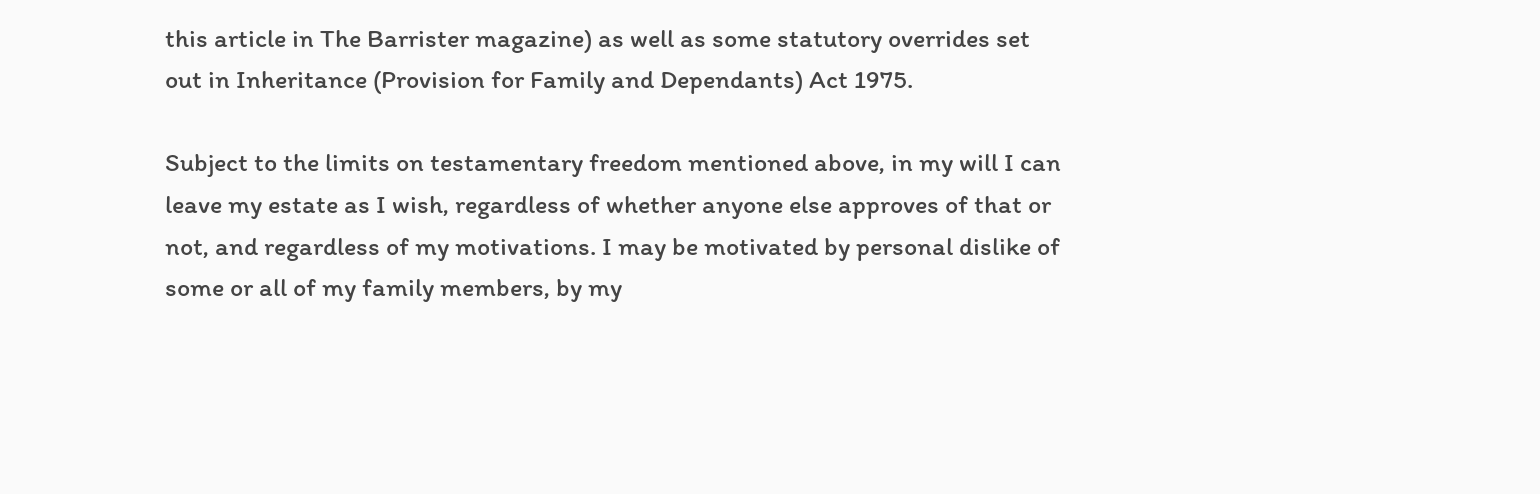this article in The Barrister magazine) as well as some statutory overrides set out in Inheritance (Provision for Family and Dependants) Act 1975.

Subject to the limits on testamentary freedom mentioned above, in my will I can leave my estate as I wish, regardless of whether anyone else approves of that or not, and regardless of my motivations. I may be motivated by personal dislike of some or all of my family members, by my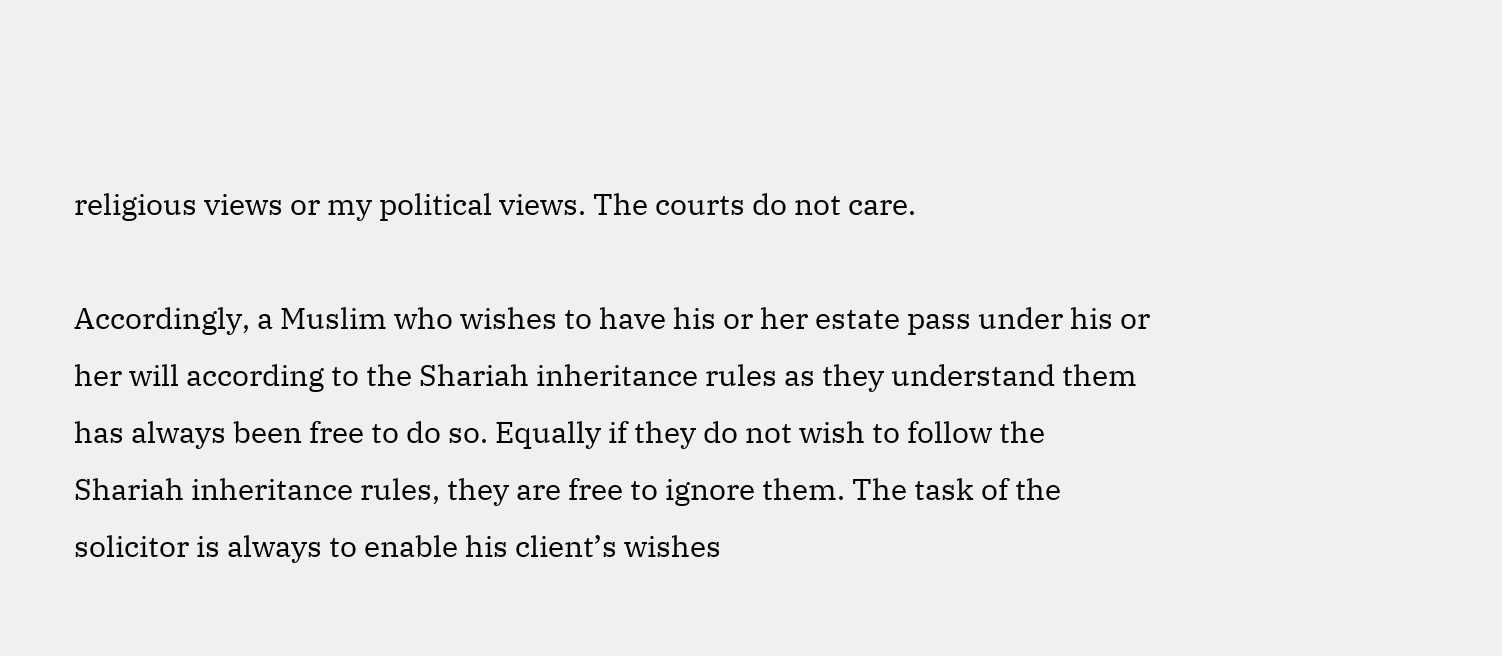religious views or my political views. The courts do not care.

Accordingly, a Muslim who wishes to have his or her estate pass under his or her will according to the Shariah inheritance rules as they understand them has always been free to do so. Equally if they do not wish to follow the Shariah inheritance rules, they are free to ignore them. The task of the solicitor is always to enable his client’s wishes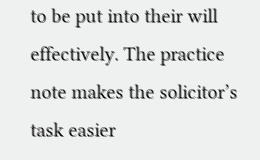to be put into their will effectively. The practice note makes the solicitor’s task easier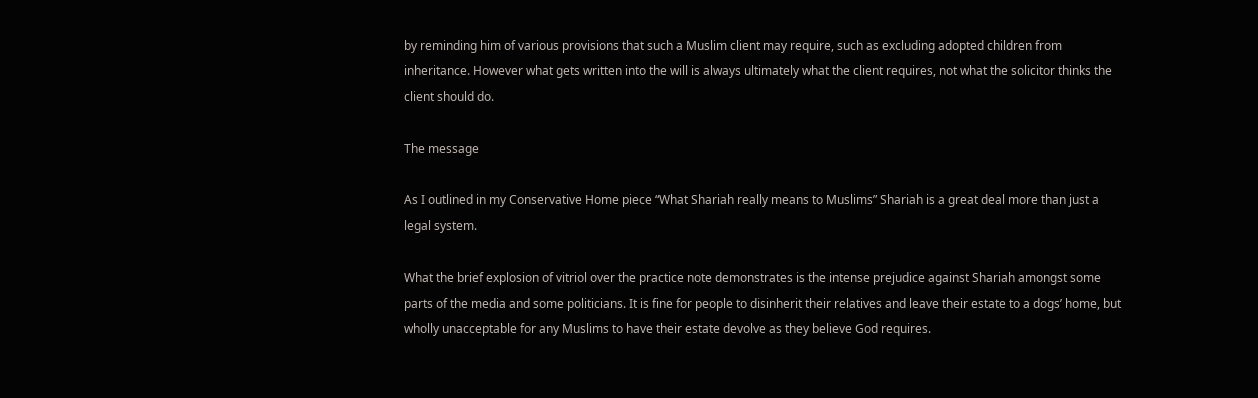by reminding him of various provisions that such a Muslim client may require, such as excluding adopted children from inheritance. However what gets written into the will is always ultimately what the client requires, not what the solicitor thinks the client should do.

The message

As I outlined in my Conservative Home piece “What Shariah really means to Muslims” Shariah is a great deal more than just a legal system.

What the brief explosion of vitriol over the practice note demonstrates is the intense prejudice against Shariah amongst some parts of the media and some politicians. It is fine for people to disinherit their relatives and leave their estate to a dogs’ home, but wholly unacceptable for any Muslims to have their estate devolve as they believe God requires.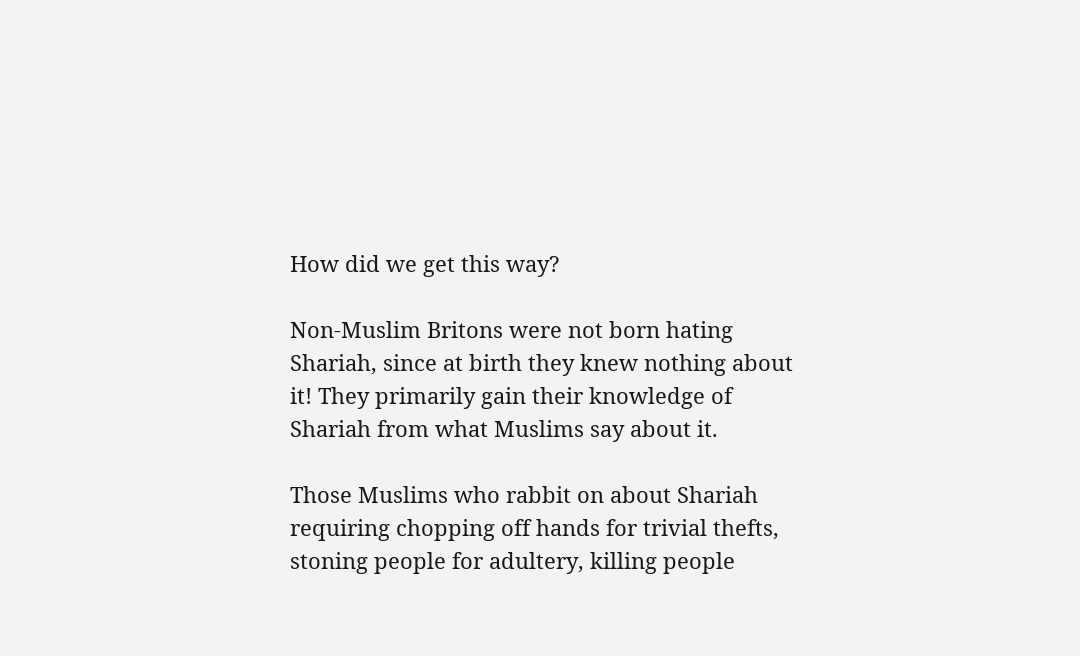How did we get this way?

Non-Muslim Britons were not born hating Shariah, since at birth they knew nothing about it! They primarily gain their knowledge of Shariah from what Muslims say about it.

Those Muslims who rabbit on about Shariah requiring chopping off hands for trivial thefts, stoning people for adultery, killing people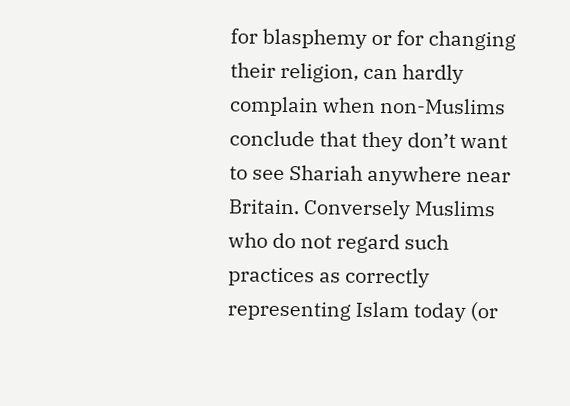for blasphemy or for changing their religion, can hardly complain when non-Muslims conclude that they don’t want to see Shariah anywhere near Britain. Conversely Muslims who do not regard such practices as correctly representing Islam today (or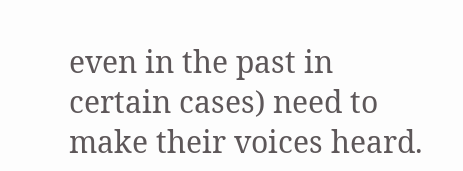even in the past in certain cases) need to make their voices heard.